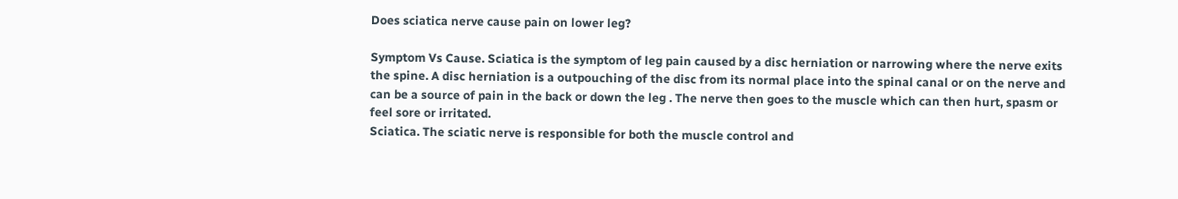Does sciatica nerve cause pain on lower leg?

Symptom Vs Cause. Sciatica is the symptom of leg pain caused by a disc herniation or narrowing where the nerve exits the spine. A disc herniation is a outpouching of the disc from its normal place into the spinal canal or on the nerve and can be a source of pain in the back or down the leg . The nerve then goes to the muscle which can then hurt, spasm or feel sore or irritated.
Sciatica. The sciatic nerve is responsible for both the muscle control and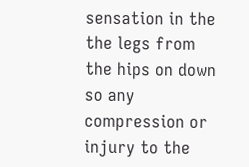sensation in the the legs from the hips on down so any compression or injury to the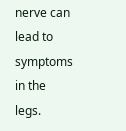nerve can lead to symptoms in the legs.